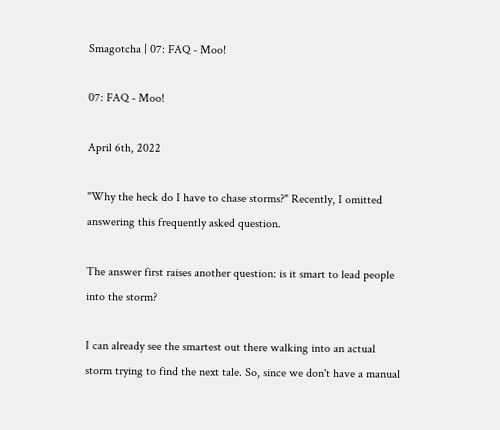Smagotcha | 07: FAQ - Moo!

07: FAQ - Moo!

April 6th, 2022

"Why the heck do I have to chase storms?" Recently, I omitted answering this frequently asked question.

The answer first raises another question: is it smart to lead people into the storm?

I can already see the smartest out there walking into an actual storm trying to find the next tale. So, since we don't have a manual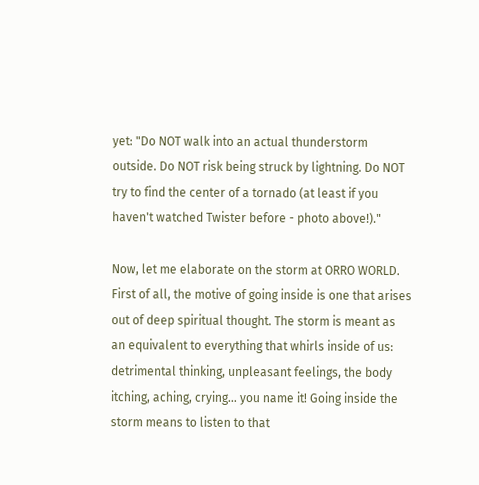yet: "Do NOT walk into an actual thunderstorm outside. Do NOT risk being struck by lightning. Do NOT try to find the center of a tornado (at least if you haven't watched Twister before - photo above!)."

Now, let me elaborate on the storm at ORRO WORLD. First of all, the motive of going inside is one that arises out of deep spiritual thought. The storm is meant as an equivalent to everything that whirls inside of us: detrimental thinking, unpleasant feelings, the body itching, aching, crying... you name it! Going inside the storm means to listen to that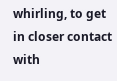whirling, to get in closer contact with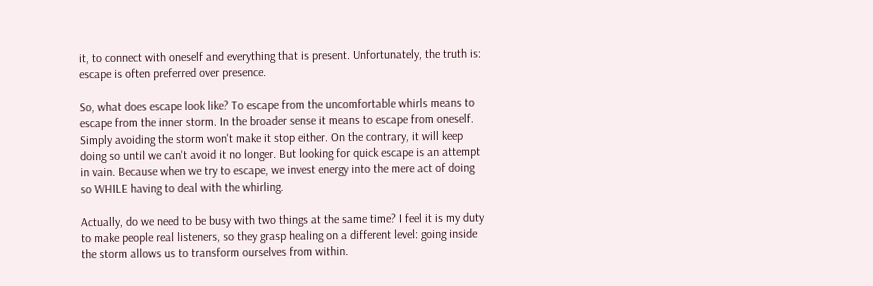it, to connect with oneself and everything that is present. Unfortunately, the truth is: escape is often preferred over presence.

So, what does escape look like? To escape from the uncomfortable whirls means to escape from the inner storm. In the broader sense it means to escape from oneself. Simply avoiding the storm won't make it stop either. On the contrary, it will keep doing so until we can't avoid it no longer. But looking for quick escape is an attempt in vain. Because when we try to escape, we invest energy into the mere act of doing so WHILE having to deal with the whirling.

Actually, do we need to be busy with two things at the same time? I feel it is my duty to make people real listeners, so they grasp healing on a different level: going inside the storm allows us to transform ourselves from within.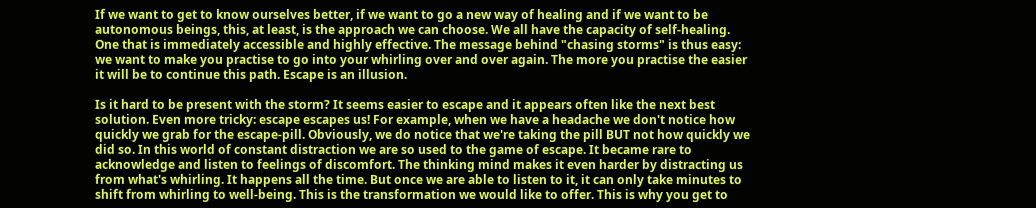If we want to get to know ourselves better, if we want to go a new way of healing and if we want to be autonomous beings, this, at least, is the approach we can choose. We all have the capacity of self-healing. One that is immediately accessible and highly effective. The message behind "chasing storms" is thus easy: we want to make you practise to go into your whirling over and over again. The more you practise the easier it will be to continue this path. Escape is an illusion.

Is it hard to be present with the storm? It seems easier to escape and it appears often like the next best solution. Even more tricky: escape escapes us! For example, when we have a headache we don't notice how quickly we grab for the escape-pill. Obviously, we do notice that we're taking the pill BUT not how quickly we did so. In this world of constant distraction we are so used to the game of escape. It became rare to acknowledge and listen to feelings of discomfort. The thinking mind makes it even harder by distracting us from what's whirling. It happens all the time. But once we are able to listen to it, it can only take minutes to shift from whirling to well-being. This is the transformation we would like to offer. This is why you get to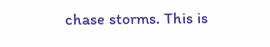chase storms. This is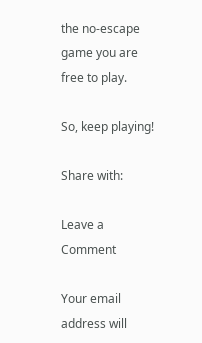the no-escape game you are free to play.

So, keep playing!

Share with:

Leave a Comment

Your email address will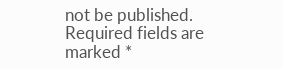not be published. Required fields are marked *